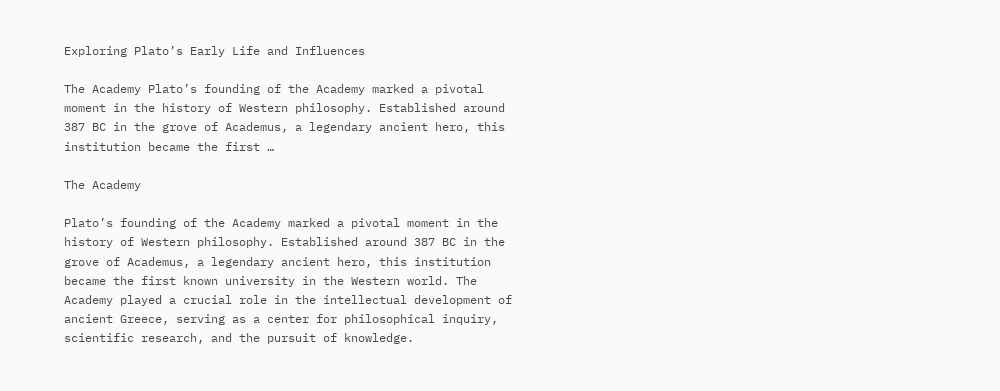Exploring Plato’s Early Life and Influences

The Academy Plato’s founding of the Academy marked a pivotal moment in the history of Western philosophy. Established around 387 BC in the grove of Academus, a legendary ancient hero, this institution became the first …

The Academy

Plato’s founding of the Academy marked a pivotal moment in the history of Western philosophy. Established around 387 BC in the grove of Academus, a legendary ancient hero, this institution became the first known university in the Western world. The Academy played a crucial role in the intellectual development of ancient Greece, serving as a center for philosophical inquiry, scientific research, and the pursuit of knowledge.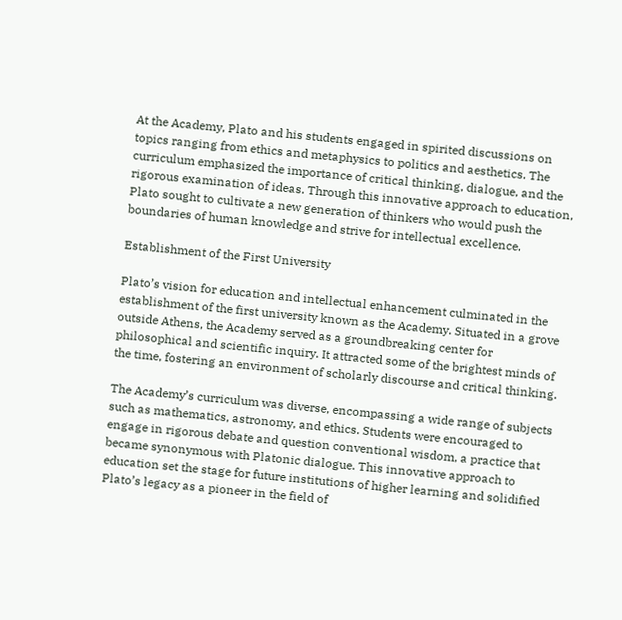At the Academy, Plato and his students engaged in spirited discussions on topics ranging from ethics and metaphysics to politics and aesthetics. The curriculum emphasized the importance of critical thinking, dialogue, and the rigorous examination of ideas. Through this innovative approach to education, Plato sought to cultivate a new generation of thinkers who would push the boundaries of human knowledge and strive for intellectual excellence.

Establishment of the First University

Plato’s vision for education and intellectual enhancement culminated in the establishment of the first university known as the Academy. Situated in a grove outside Athens, the Academy served as a groundbreaking center for philosophical and scientific inquiry. It attracted some of the brightest minds of the time, fostering an environment of scholarly discourse and critical thinking.

The Academy’s curriculum was diverse, encompassing a wide range of subjects such as mathematics, astronomy, and ethics. Students were encouraged to engage in rigorous debate and question conventional wisdom, a practice that became synonymous with Platonic dialogue. This innovative approach to education set the stage for future institutions of higher learning and solidified Plato’s legacy as a pioneer in the field of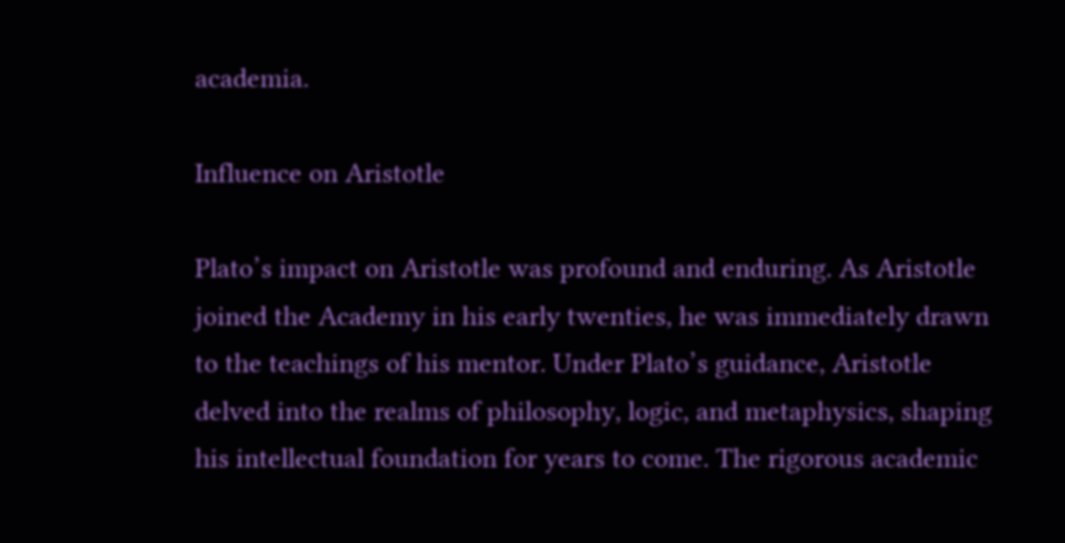academia.

Influence on Aristotle

Plato’s impact on Aristotle was profound and enduring. As Aristotle joined the Academy in his early twenties, he was immediately drawn to the teachings of his mentor. Under Plato’s guidance, Aristotle delved into the realms of philosophy, logic, and metaphysics, shaping his intellectual foundation for years to come. The rigorous academic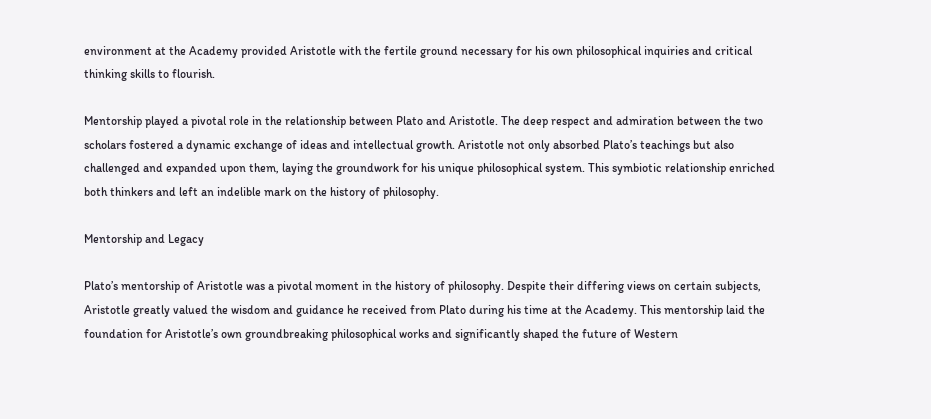environment at the Academy provided Aristotle with the fertile ground necessary for his own philosophical inquiries and critical thinking skills to flourish.

Mentorship played a pivotal role in the relationship between Plato and Aristotle. The deep respect and admiration between the two scholars fostered a dynamic exchange of ideas and intellectual growth. Aristotle not only absorbed Plato’s teachings but also challenged and expanded upon them, laying the groundwork for his unique philosophical system. This symbiotic relationship enriched both thinkers and left an indelible mark on the history of philosophy.

Mentorship and Legacy

Plato’s mentorship of Aristotle was a pivotal moment in the history of philosophy. Despite their differing views on certain subjects, Aristotle greatly valued the wisdom and guidance he received from Plato during his time at the Academy. This mentorship laid the foundation for Aristotle’s own groundbreaking philosophical works and significantly shaped the future of Western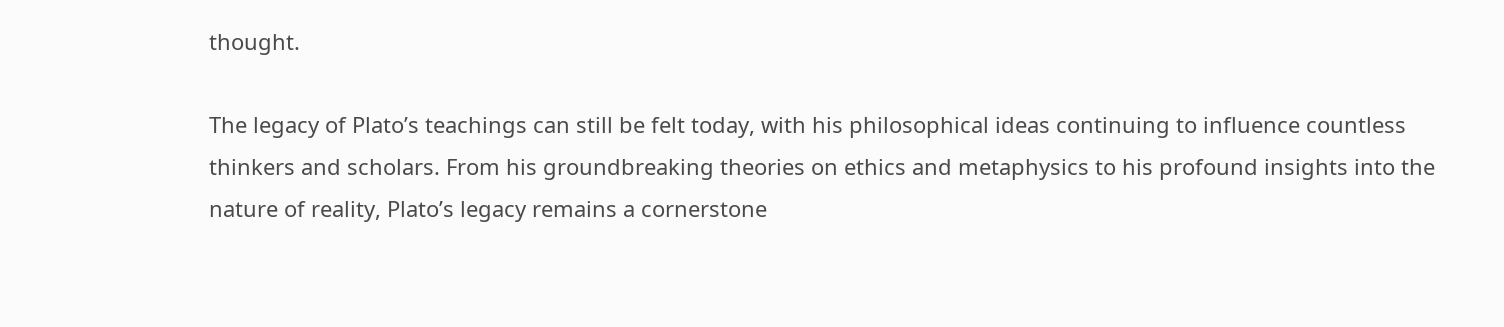thought.

The legacy of Plato’s teachings can still be felt today, with his philosophical ideas continuing to influence countless thinkers and scholars. From his groundbreaking theories on ethics and metaphysics to his profound insights into the nature of reality, Plato’s legacy remains a cornerstone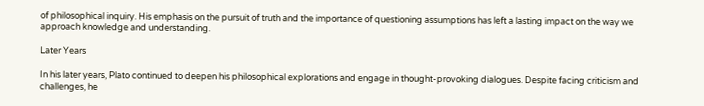of philosophical inquiry. His emphasis on the pursuit of truth and the importance of questioning assumptions has left a lasting impact on the way we approach knowledge and understanding.

Later Years

In his later years, Plato continued to deepen his philosophical explorations and engage in thought-provoking dialogues. Despite facing criticism and challenges, he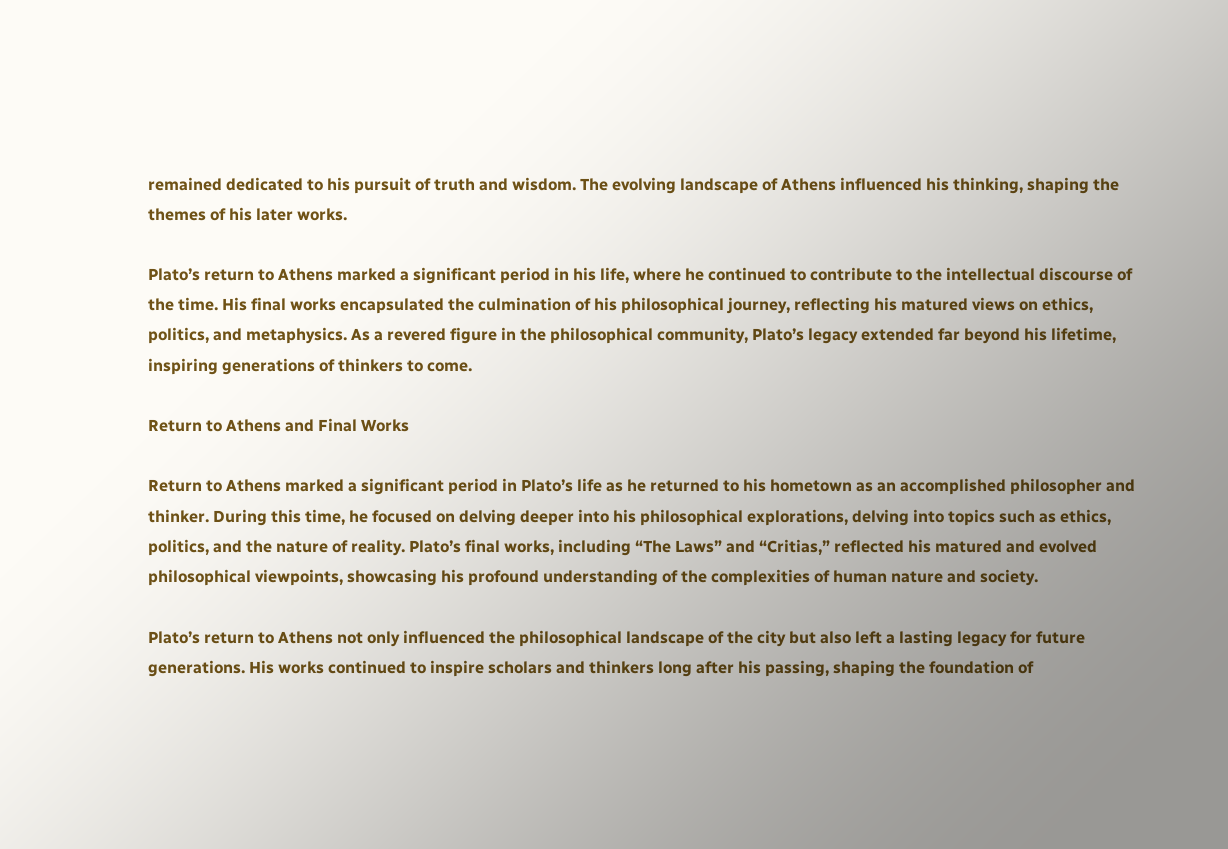remained dedicated to his pursuit of truth and wisdom. The evolving landscape of Athens influenced his thinking, shaping the themes of his later works.

Plato’s return to Athens marked a significant period in his life, where he continued to contribute to the intellectual discourse of the time. His final works encapsulated the culmination of his philosophical journey, reflecting his matured views on ethics, politics, and metaphysics. As a revered figure in the philosophical community, Plato’s legacy extended far beyond his lifetime, inspiring generations of thinkers to come.

Return to Athens and Final Works

Return to Athens marked a significant period in Plato’s life as he returned to his hometown as an accomplished philosopher and thinker. During this time, he focused on delving deeper into his philosophical explorations, delving into topics such as ethics, politics, and the nature of reality. Plato’s final works, including “The Laws” and “Critias,” reflected his matured and evolved philosophical viewpoints, showcasing his profound understanding of the complexities of human nature and society.

Plato’s return to Athens not only influenced the philosophical landscape of the city but also left a lasting legacy for future generations. His works continued to inspire scholars and thinkers long after his passing, shaping the foundation of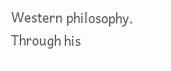Western philosophy. Through his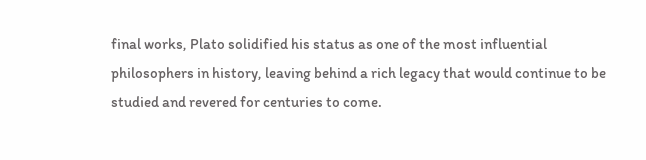final works, Plato solidified his status as one of the most influential philosophers in history, leaving behind a rich legacy that would continue to be studied and revered for centuries to come.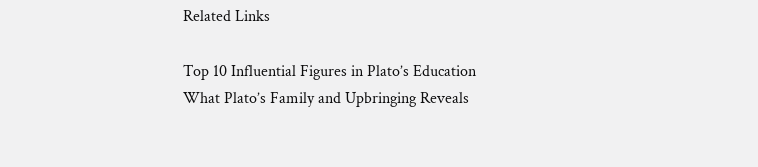Related Links

Top 10 Influential Figures in Plato’s Education
What Plato’s Family and Upbringing Reveals